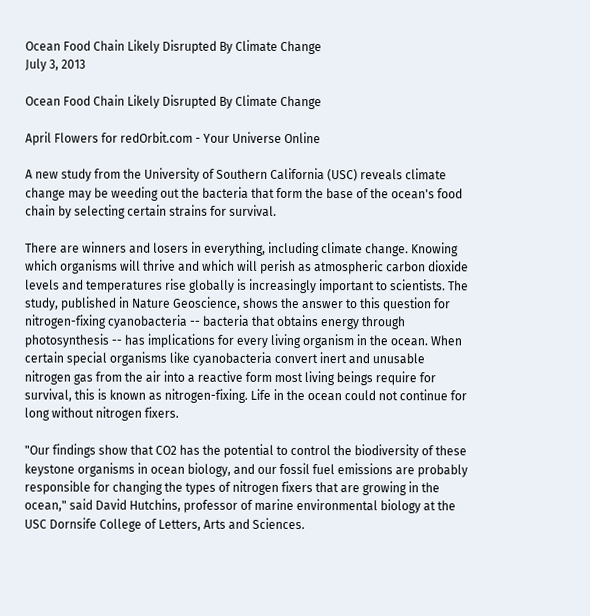Ocean Food Chain Likely Disrupted By Climate Change
July 3, 2013

Ocean Food Chain Likely Disrupted By Climate Change

April Flowers for redOrbit.com - Your Universe Online

A new study from the University of Southern California (USC) reveals climate change may be weeding out the bacteria that form the base of the ocean's food chain by selecting certain strains for survival.

There are winners and losers in everything, including climate change. Knowing which organisms will thrive and which will perish as atmospheric carbon dioxide levels and temperatures rise globally is increasingly important to scientists. The study, published in Nature Geoscience, shows the answer to this question for nitrogen-fixing cyanobacteria -- bacteria that obtains energy through photosynthesis -- has implications for every living organism in the ocean. When certain special organisms like cyanobacteria convert inert and unusable nitrogen gas from the air into a reactive form most living beings require for survival, this is known as nitrogen-fixing. Life in the ocean could not continue for long without nitrogen fixers.

"Our findings show that CO2 has the potential to control the biodiversity of these keystone organisms in ocean biology, and our fossil fuel emissions are probably responsible for changing the types of nitrogen fixers that are growing in the ocean," said David Hutchins, professor of marine environmental biology at the USC Dornsife College of Letters, Arts and Sciences.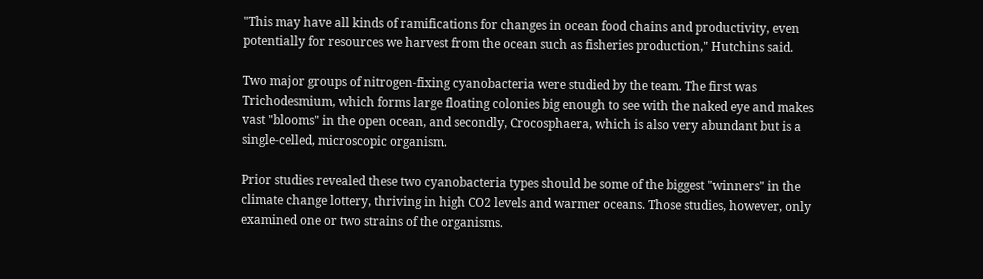"This may have all kinds of ramifications for changes in ocean food chains and productivity, even potentially for resources we harvest from the ocean such as fisheries production," Hutchins said.

Two major groups of nitrogen-fixing cyanobacteria were studied by the team. The first was Trichodesmium, which forms large floating colonies big enough to see with the naked eye and makes vast "blooms" in the open ocean, and secondly, Crocosphaera, which is also very abundant but is a single-celled, microscopic organism.

Prior studies revealed these two cyanobacteria types should be some of the biggest "winners" in the climate change lottery, thriving in high CO2 levels and warmer oceans. Those studies, however, only examined one or two strains of the organisms.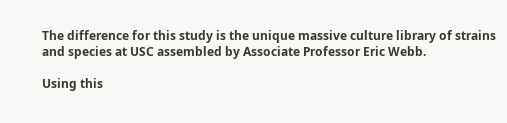The difference for this study is the unique massive culture library of strains and species at USC assembled by Associate Professor Eric Webb.

Using this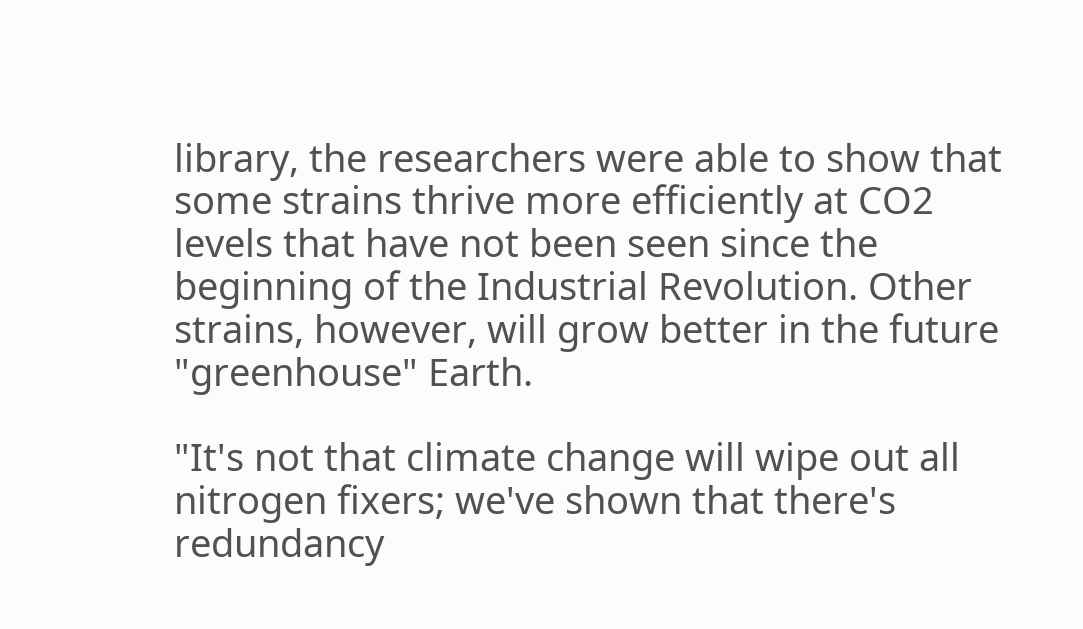library, the researchers were able to show that some strains thrive more efficiently at CO2 levels that have not been seen since the beginning of the Industrial Revolution. Other strains, however, will grow better in the future "greenhouse" Earth.

"It's not that climate change will wipe out all nitrogen fixers; we've shown that there's redundancy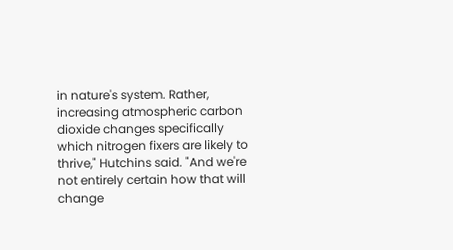in nature's system. Rather, increasing atmospheric carbon dioxide changes specifically which nitrogen fixers are likely to thrive," Hutchins said. "And we're not entirely certain how that will change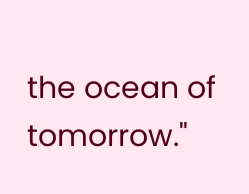the ocean of tomorrow."